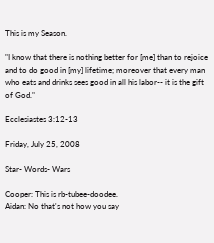This is my Season.

"I know that there is nothing better for [me] than to rejoice and to do good in [my] lifetime; moreover that every man who eats and drinks sees good in all his labor-- it is the gift of God."

Ecclesiastes 3:12-13

Friday, July 25, 2008

Star- Words- Wars

Cooper: This is rb-tubee-doodee.
Aidan: No that's not how you say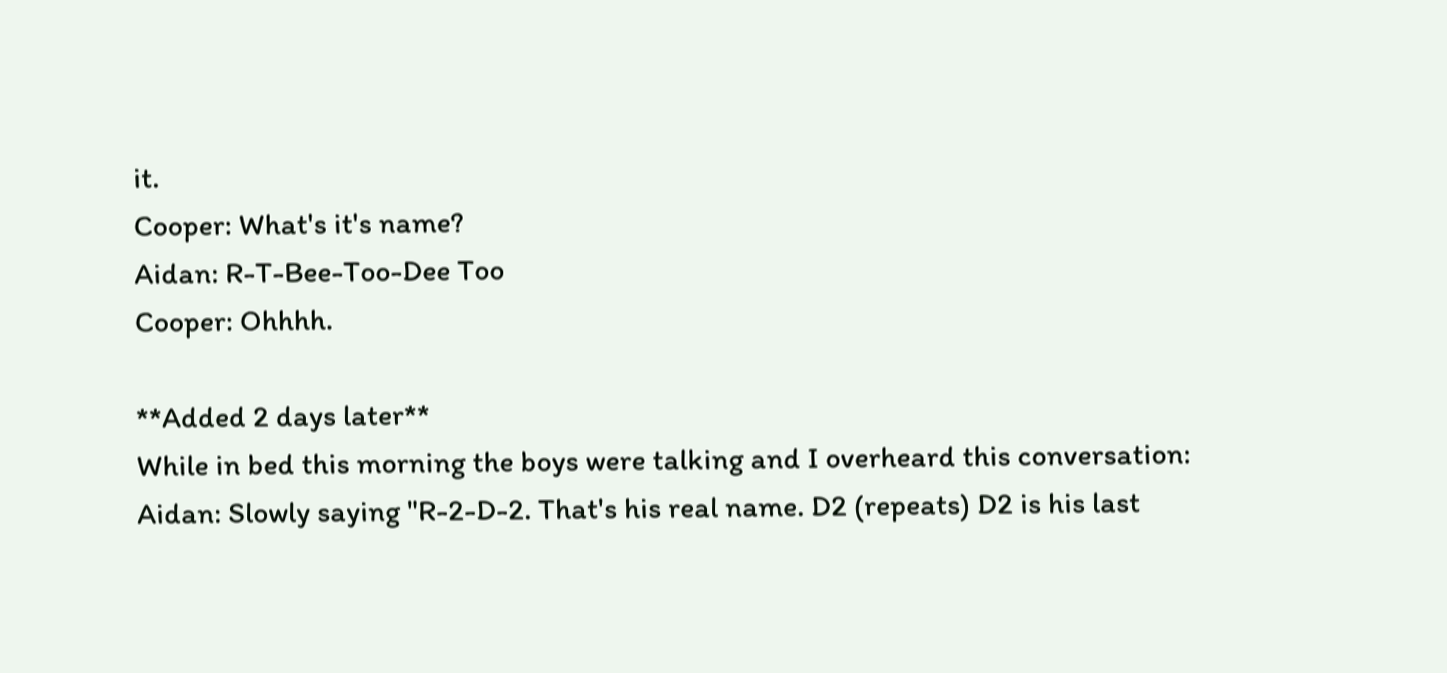it.
Cooper: What's it's name?
Aidan: R-T-Bee-Too-Dee Too
Cooper: Ohhhh.

**Added 2 days later**
While in bed this morning the boys were talking and I overheard this conversation:
Aidan: Slowly saying "R-2-D-2. That's his real name. D2 (repeats) D2 is his last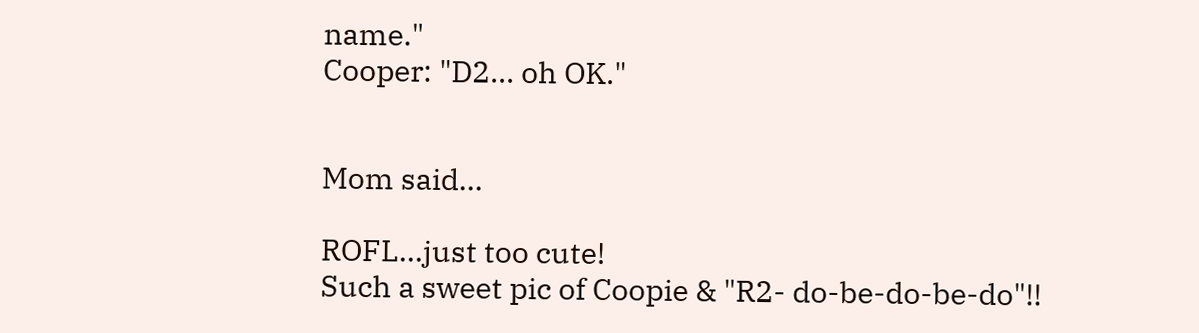name."
Cooper: "D2... oh OK."


Mom said...

ROFL...just too cute!
Such a sweet pic of Coopie & "R2- do-be-do-be-do"!!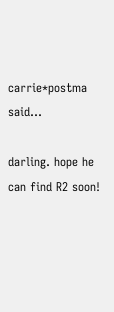carrie*postma said...

darling. hope he can find R2 soon!